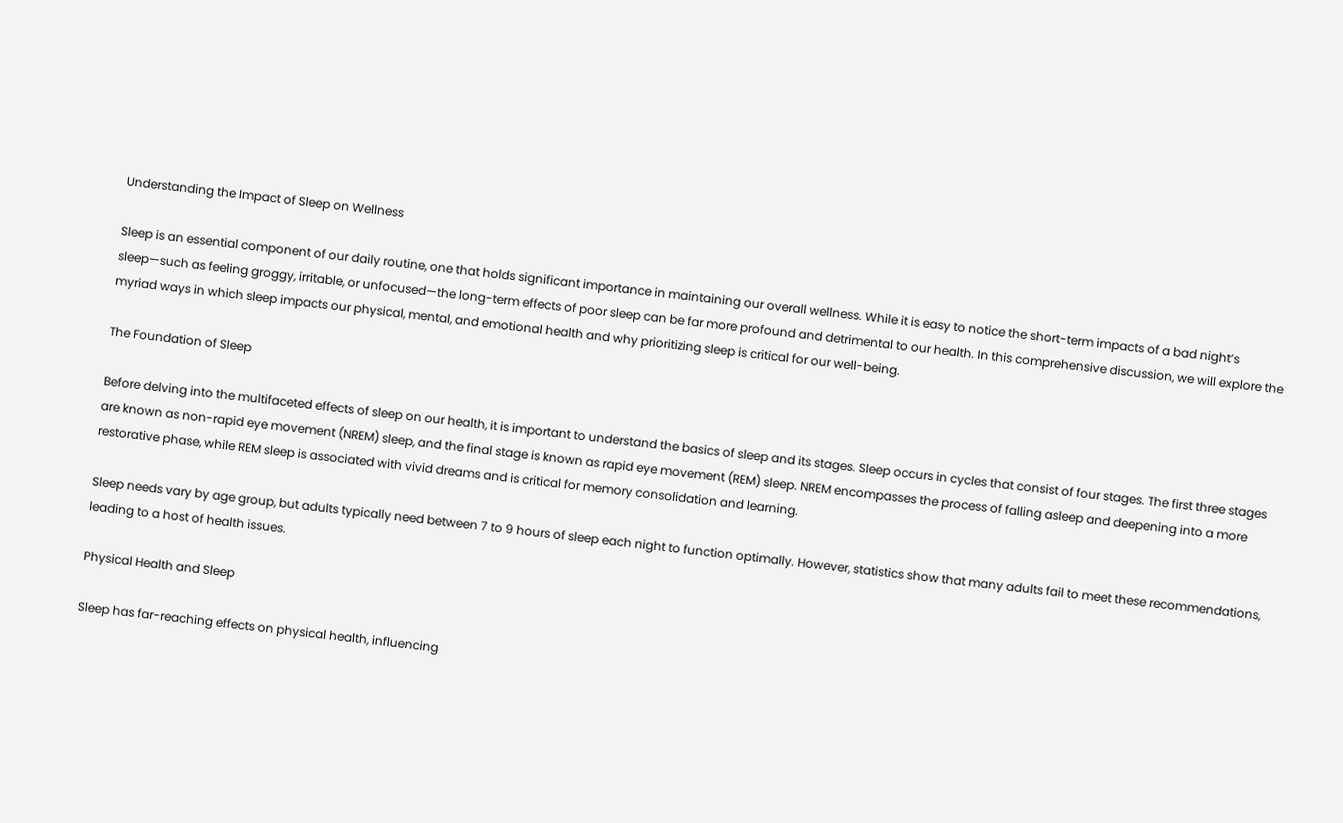Understanding the Impact of Sleep on Wellness

Sleep is an essential component of our daily routine, one that holds significant importance in maintaining our overall wellness. While it is easy to notice the short-term impacts of a bad night’s sleep—such as feeling groggy, irritable, or unfocused—the long-term effects of poor sleep can be far more profound and detrimental to our health. In this comprehensive discussion, we will explore the myriad ways in which sleep impacts our physical, mental, and emotional health and why prioritizing sleep is critical for our well-being.

The Foundation of Sleep

Before delving into the multifaceted effects of sleep on our health, it is important to understand the basics of sleep and its stages. Sleep occurs in cycles that consist of four stages. The first three stages are known as non-rapid eye movement (NREM) sleep, and the final stage is known as rapid eye movement (REM) sleep. NREM encompasses the process of falling asleep and deepening into a more restorative phase, while REM sleep is associated with vivid dreams and is critical for memory consolidation and learning.

Sleep needs vary by age group, but adults typically need between 7 to 9 hours of sleep each night to function optimally. However, statistics show that many adults fail to meet these recommendations, leading to a host of health issues.

Physical Health and Sleep

Sleep has far-reaching effects on physical health, influencing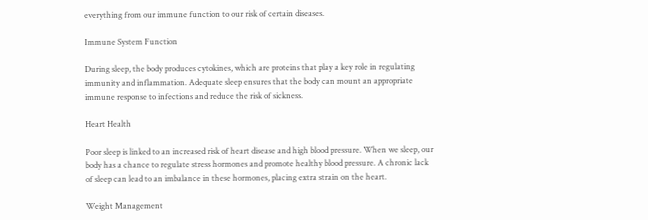everything from our immune function to our risk of certain diseases.

Immune System Function

During sleep, the body produces cytokines, which are proteins that play a key role in regulating immunity and inflammation. Adequate sleep ensures that the body can mount an appropriate immune response to infections and reduce the risk of sickness.

Heart Health

Poor sleep is linked to an increased risk of heart disease and high blood pressure. When we sleep, our body has a chance to regulate stress hormones and promote healthy blood pressure. A chronic lack of sleep can lead to an imbalance in these hormones, placing extra strain on the heart.

Weight Management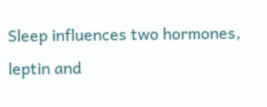Sleep influences two hormones, leptin and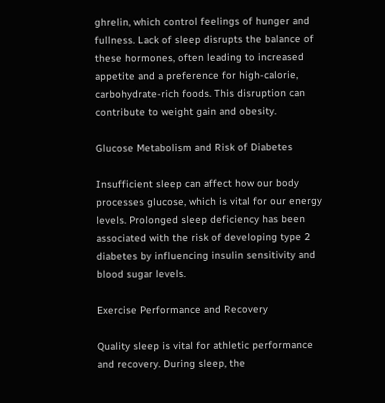ghrelin, which control feelings of hunger and fullness. Lack of sleep disrupts the balance of these hormones, often leading to increased appetite and a preference for high-calorie, carbohydrate-rich foods. This disruption can contribute to weight gain and obesity.

Glucose Metabolism and Risk of Diabetes

Insufficient sleep can affect how our body processes glucose, which is vital for our energy levels. Prolonged sleep deficiency has been associated with the risk of developing type 2 diabetes by influencing insulin sensitivity and blood sugar levels.

Exercise Performance and Recovery

Quality sleep is vital for athletic performance and recovery. During sleep, the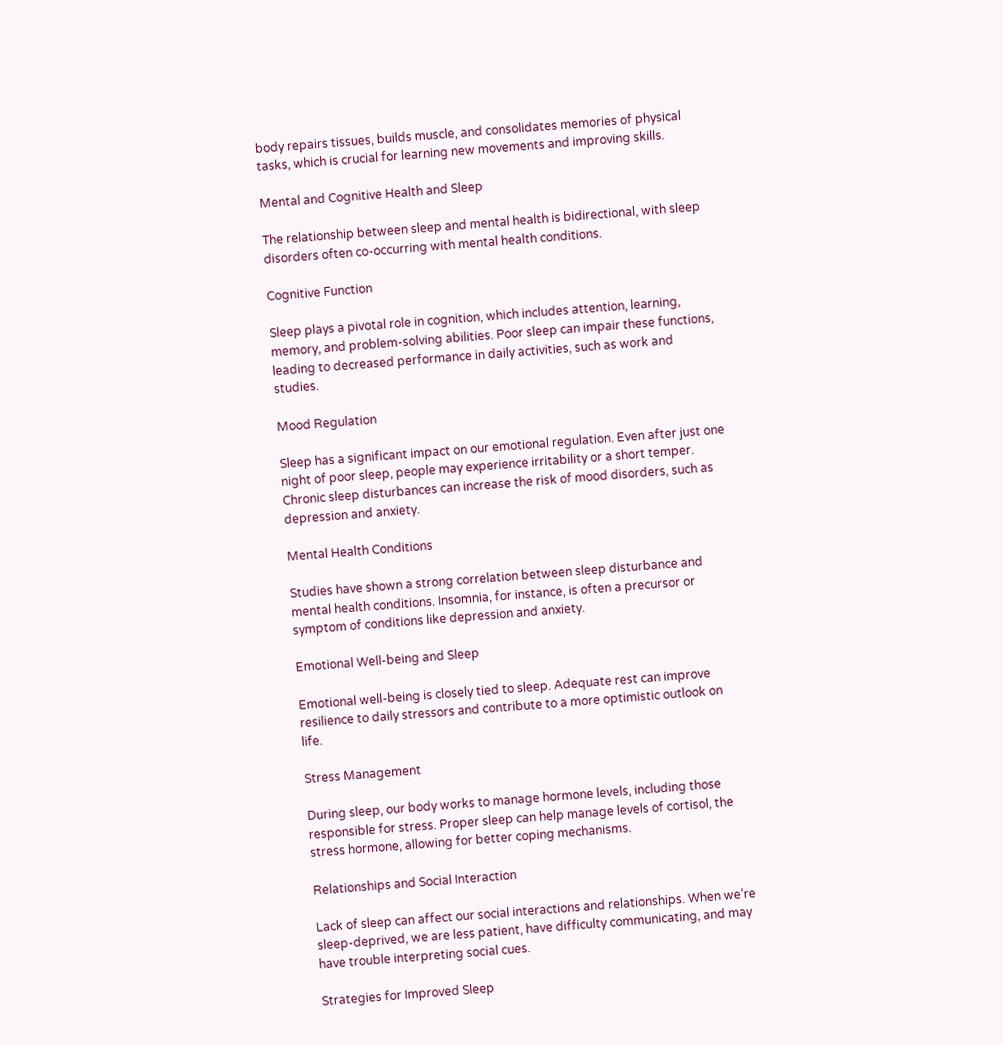body repairs tissues, builds muscle, and consolidates memories of physical tasks, which is crucial for learning new movements and improving skills.

Mental and Cognitive Health and Sleep

The relationship between sleep and mental health is bidirectional, with sleep disorders often co-occurring with mental health conditions.

Cognitive Function

Sleep plays a pivotal role in cognition, which includes attention, learning, memory, and problem-solving abilities. Poor sleep can impair these functions, leading to decreased performance in daily activities, such as work and studies.

Mood Regulation

Sleep has a significant impact on our emotional regulation. Even after just one night of poor sleep, people may experience irritability or a short temper. Chronic sleep disturbances can increase the risk of mood disorders, such as depression and anxiety.

Mental Health Conditions

Studies have shown a strong correlation between sleep disturbance and mental health conditions. Insomnia, for instance, is often a precursor or symptom of conditions like depression and anxiety.

Emotional Well-being and Sleep

Emotional well-being is closely tied to sleep. Adequate rest can improve resilience to daily stressors and contribute to a more optimistic outlook on life.

Stress Management

During sleep, our body works to manage hormone levels, including those responsible for stress. Proper sleep can help manage levels of cortisol, the stress hormone, allowing for better coping mechanisms.

Relationships and Social Interaction

Lack of sleep can affect our social interactions and relationships. When we’re sleep-deprived, we are less patient, have difficulty communicating, and may have trouble interpreting social cues.

Strategies for Improved Sleep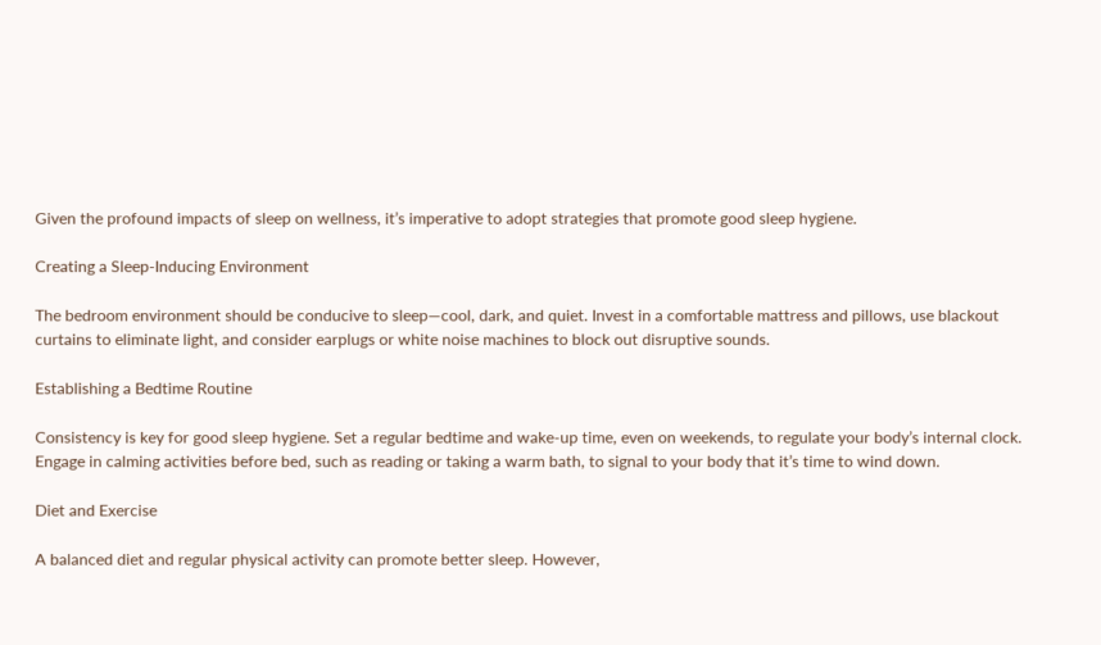Given the profound impacts of sleep on wellness, it’s imperative to adopt strategies that promote good sleep hygiene.

Creating a Sleep-Inducing Environment

The bedroom environment should be conducive to sleep—cool, dark, and quiet. Invest in a comfortable mattress and pillows, use blackout curtains to eliminate light, and consider earplugs or white noise machines to block out disruptive sounds.

Establishing a Bedtime Routine

Consistency is key for good sleep hygiene. Set a regular bedtime and wake-up time, even on weekends, to regulate your body’s internal clock. Engage in calming activities before bed, such as reading or taking a warm bath, to signal to your body that it’s time to wind down.

Diet and Exercise

A balanced diet and regular physical activity can promote better sleep. However,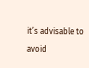it’s advisable to avoid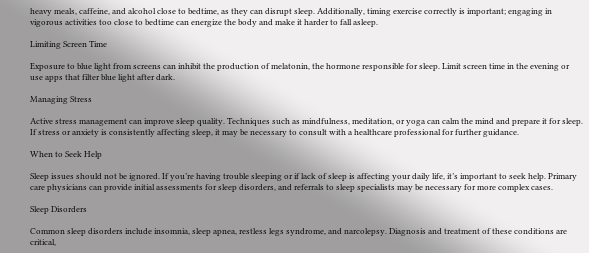heavy meals, caffeine, and alcohol close to bedtime, as they can disrupt sleep. Additionally, timing exercise correctly is important; engaging in vigorous activities too close to bedtime can energize the body and make it harder to fall asleep.

Limiting Screen Time

Exposure to blue light from screens can inhibit the production of melatonin, the hormone responsible for sleep. Limit screen time in the evening or use apps that filter blue light after dark.

Managing Stress

Active stress management can improve sleep quality. Techniques such as mindfulness, meditation, or yoga can calm the mind and prepare it for sleep. If stress or anxiety is consistently affecting sleep, it may be necessary to consult with a healthcare professional for further guidance.

When to Seek Help

Sleep issues should not be ignored. If you’re having trouble sleeping or if lack of sleep is affecting your daily life, it’s important to seek help. Primary care physicians can provide initial assessments for sleep disorders, and referrals to sleep specialists may be necessary for more complex cases.

Sleep Disorders

Common sleep disorders include insomnia, sleep apnea, restless legs syndrome, and narcolepsy. Diagnosis and treatment of these conditions are critical,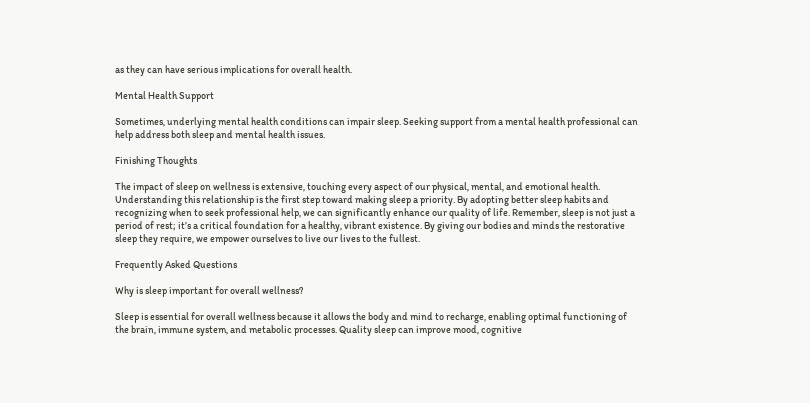as they can have serious implications for overall health.

Mental Health Support

Sometimes, underlying mental health conditions can impair sleep. Seeking support from a mental health professional can help address both sleep and mental health issues.

Finishing Thoughts

The impact of sleep on wellness is extensive, touching every aspect of our physical, mental, and emotional health. Understanding this relationship is the first step toward making sleep a priority. By adopting better sleep habits and recognizing when to seek professional help, we can significantly enhance our quality of life. Remember, sleep is not just a period of rest; it’s a critical foundation for a healthy, vibrant existence. By giving our bodies and minds the restorative sleep they require, we empower ourselves to live our lives to the fullest.

Frequently Asked Questions

Why is sleep important for overall wellness?

Sleep is essential for overall wellness because it allows the body and mind to recharge, enabling optimal functioning of the brain, immune system, and metabolic processes. Quality sleep can improve mood, cognitive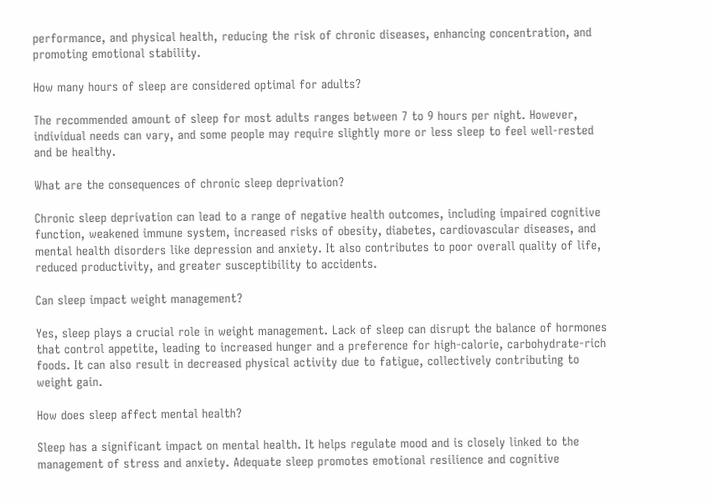performance, and physical health, reducing the risk of chronic diseases, enhancing concentration, and promoting emotional stability.

How many hours of sleep are considered optimal for adults?

The recommended amount of sleep for most adults ranges between 7 to 9 hours per night. However, individual needs can vary, and some people may require slightly more or less sleep to feel well-rested and be healthy.

What are the consequences of chronic sleep deprivation?

Chronic sleep deprivation can lead to a range of negative health outcomes, including impaired cognitive function, weakened immune system, increased risks of obesity, diabetes, cardiovascular diseases, and mental health disorders like depression and anxiety. It also contributes to poor overall quality of life, reduced productivity, and greater susceptibility to accidents.

Can sleep impact weight management?

Yes, sleep plays a crucial role in weight management. Lack of sleep can disrupt the balance of hormones that control appetite, leading to increased hunger and a preference for high-calorie, carbohydrate-rich foods. It can also result in decreased physical activity due to fatigue, collectively contributing to weight gain.

How does sleep affect mental health?

Sleep has a significant impact on mental health. It helps regulate mood and is closely linked to the management of stress and anxiety. Adequate sleep promotes emotional resilience and cognitive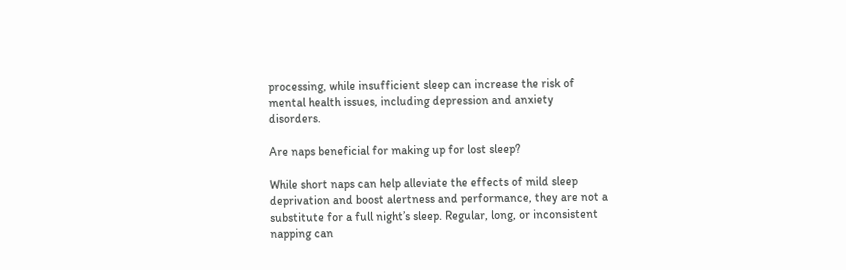processing, while insufficient sleep can increase the risk of mental health issues, including depression and anxiety disorders.

Are naps beneficial for making up for lost sleep?

While short naps can help alleviate the effects of mild sleep deprivation and boost alertness and performance, they are not a substitute for a full night’s sleep. Regular, long, or inconsistent napping can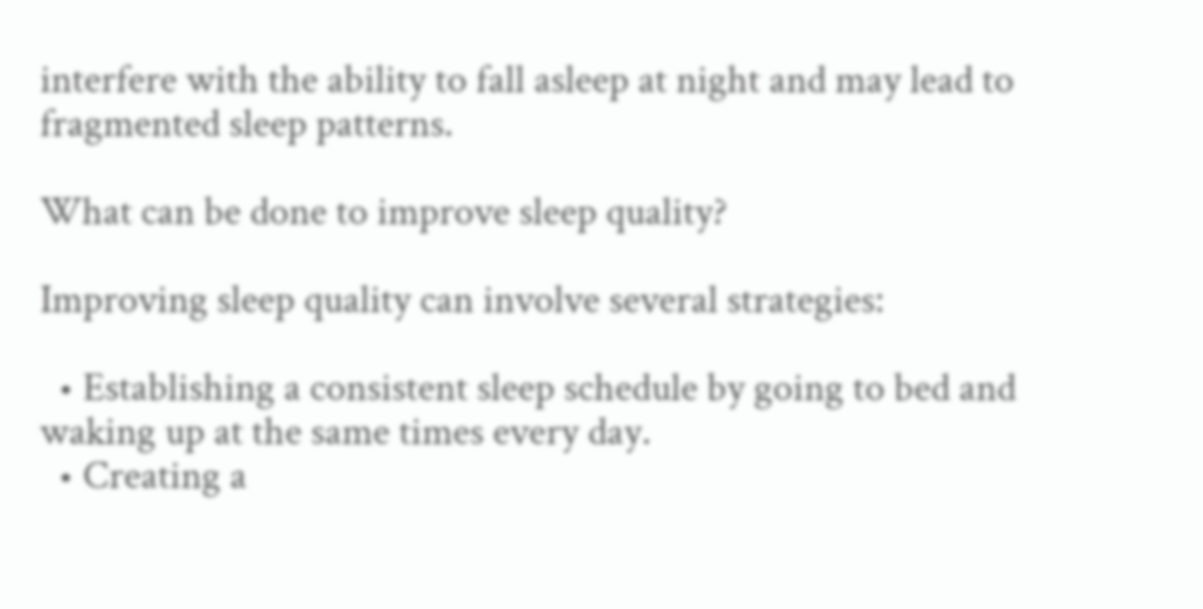interfere with the ability to fall asleep at night and may lead to fragmented sleep patterns.

What can be done to improve sleep quality?

Improving sleep quality can involve several strategies:

  • Establishing a consistent sleep schedule by going to bed and waking up at the same times every day.
  • Creating a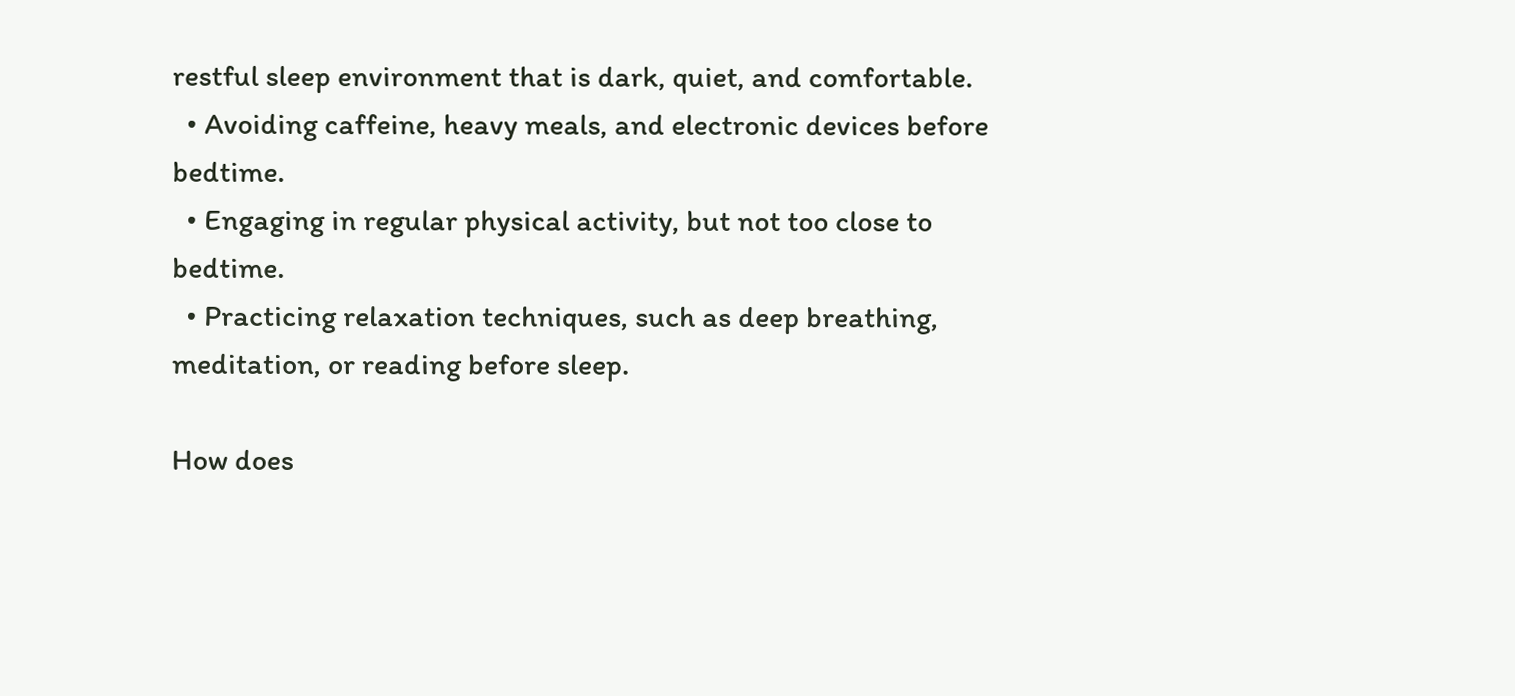restful sleep environment that is dark, quiet, and comfortable.
  • Avoiding caffeine, heavy meals, and electronic devices before bedtime.
  • Engaging in regular physical activity, but not too close to bedtime.
  • Practicing relaxation techniques, such as deep breathing, meditation, or reading before sleep.

How does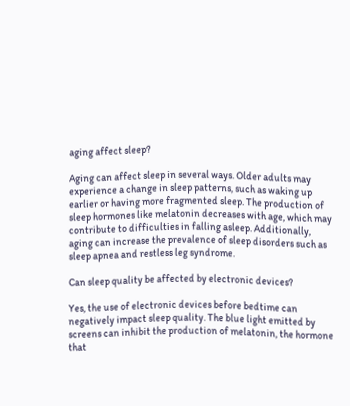aging affect sleep?

Aging can affect sleep in several ways. Older adults may experience a change in sleep patterns, such as waking up earlier or having more fragmented sleep. The production of sleep hormones like melatonin decreases with age, which may contribute to difficulties in falling asleep. Additionally, aging can increase the prevalence of sleep disorders such as sleep apnea and restless leg syndrome.

Can sleep quality be affected by electronic devices?

Yes, the use of electronic devices before bedtime can negatively impact sleep quality. The blue light emitted by screens can inhibit the production of melatonin, the hormone that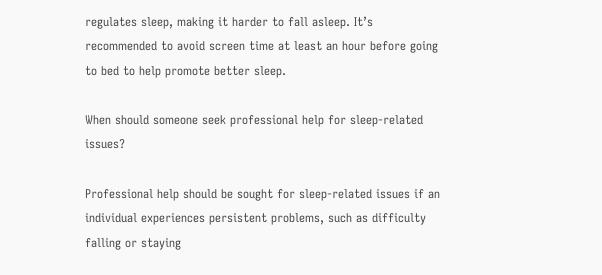regulates sleep, making it harder to fall asleep. It’s recommended to avoid screen time at least an hour before going to bed to help promote better sleep.

When should someone seek professional help for sleep-related issues?

Professional help should be sought for sleep-related issues if an individual experiences persistent problems, such as difficulty falling or staying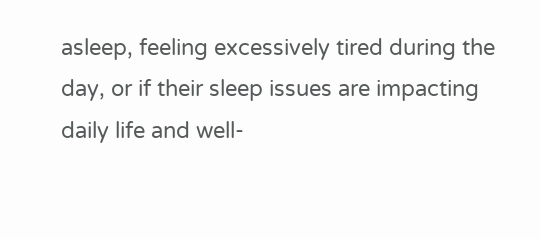asleep, feeling excessively tired during the day, or if their sleep issues are impacting daily life and well-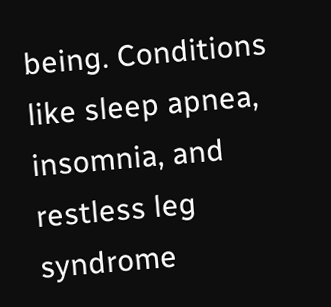being. Conditions like sleep apnea, insomnia, and restless leg syndrome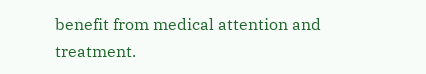benefit from medical attention and treatment.